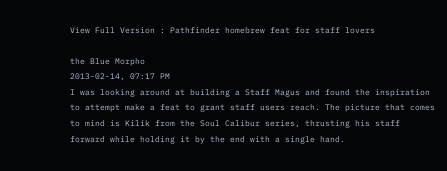View Full Version : Pathfinder homebrew feat for staff lovers

the Blue Morpho
2013-02-14, 07:17 PM
I was looking around at building a Staff Magus and found the inspiration to attempt make a feat to grant staff users reach. The picture that comes to mind is Kilik from the Soul Calibur series, thrusting his staff forward while holding it by the end with a single hand.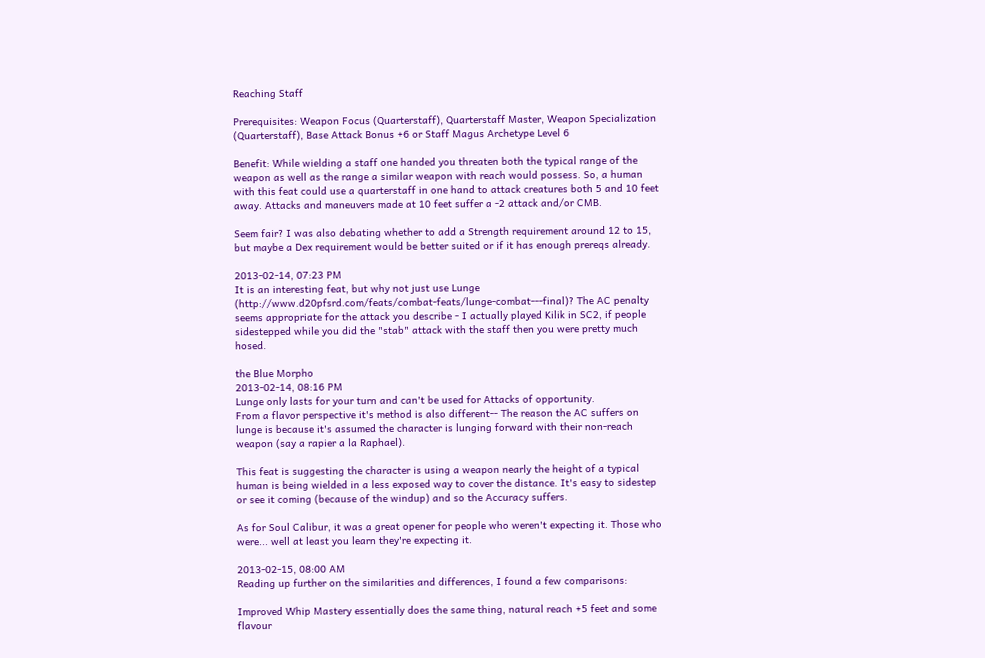Reaching Staff

Prerequisites: Weapon Focus (Quarterstaff), Quarterstaff Master, Weapon Specialization (Quarterstaff), Base Attack Bonus +6 or Staff Magus Archetype Level 6

Benefit: While wielding a staff one handed you threaten both the typical range of the weapon as well as the range a similar weapon with reach would possess. So, a human with this feat could use a quarterstaff in one hand to attack creatures both 5 and 10 feet away. Attacks and maneuvers made at 10 feet suffer a -2 attack and/or CMB.

Seem fair? I was also debating whether to add a Strength requirement around 12 to 15, but maybe a Dex requirement would be better suited or if it has enough prereqs already.

2013-02-14, 07:23 PM
It is an interesting feat, but why not just use Lunge (http://www.d20pfsrd.com/feats/combat-feats/lunge-combat---final)? The AC penalty seems appropriate for the attack you describe - I actually played Kilik in SC2, if people sidestepped while you did the "stab" attack with the staff then you were pretty much hosed.

the Blue Morpho
2013-02-14, 08:16 PM
Lunge only lasts for your turn and can't be used for Attacks of opportunity.
From a flavor perspective it's method is also different-- The reason the AC suffers on lunge is because it's assumed the character is lunging forward with their non-reach weapon (say a rapier a la Raphael).

This feat is suggesting the character is using a weapon nearly the height of a typical human is being wielded in a less exposed way to cover the distance. It's easy to sidestep or see it coming (because of the windup) and so the Accuracy suffers.

As for Soul Calibur, it was a great opener for people who weren't expecting it. Those who were... well at least you learn they're expecting it.

2013-02-15, 08:00 AM
Reading up further on the similarities and differences, I found a few comparisons:

Improved Whip Mastery essentially does the same thing, natural reach +5 feet and some flavour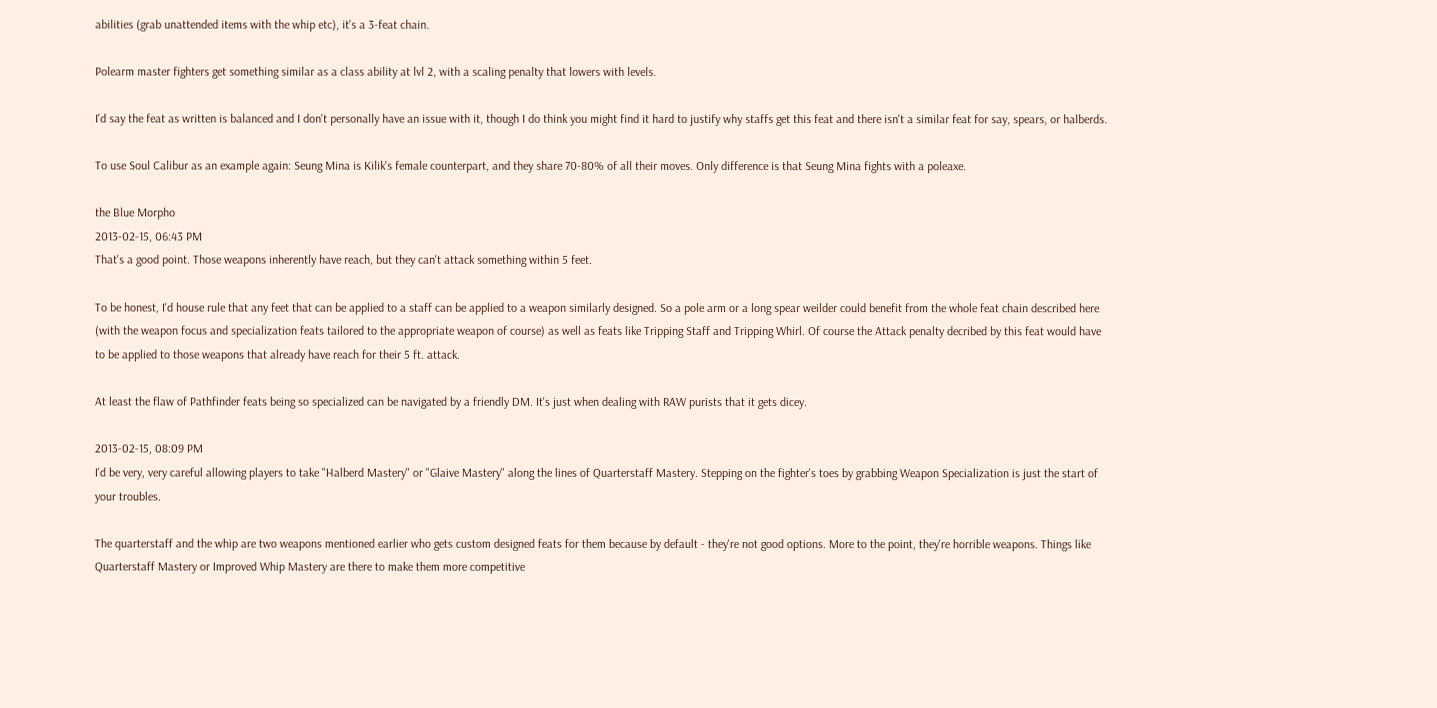abilities (grab unattended items with the whip etc), it's a 3-feat chain.

Polearm master fighters get something similar as a class ability at lvl 2, with a scaling penalty that lowers with levels.

I'd say the feat as written is balanced and I don't personally have an issue with it, though I do think you might find it hard to justify why staffs get this feat and there isn't a similar feat for say, spears, or halberds.

To use Soul Calibur as an example again: Seung Mina is Kilik's female counterpart, and they share 70-80% of all their moves. Only difference is that Seung Mina fights with a poleaxe.

the Blue Morpho
2013-02-15, 06:43 PM
That's a good point. Those weapons inherently have reach, but they can't attack something within 5 feet.

To be honest, I'd house rule that any feet that can be applied to a staff can be applied to a weapon similarly designed. So a pole arm or a long spear weilder could benefit from the whole feat chain described here (with the weapon focus and specialization feats tailored to the appropriate weapon of course) as well as feats like Tripping Staff and Tripping Whirl. Of course the Attack penalty decribed by this feat would have to be applied to those weapons that already have reach for their 5 ft. attack.

At least the flaw of Pathfinder feats being so specialized can be navigated by a friendly DM. It's just when dealing with RAW purists that it gets dicey.

2013-02-15, 08:09 PM
I'd be very, very careful allowing players to take "Halberd Mastery" or "Glaive Mastery" along the lines of Quarterstaff Mastery. Stepping on the fighter's toes by grabbing Weapon Specialization is just the start of your troubles.

The quarterstaff and the whip are two weapons mentioned earlier who gets custom designed feats for them because by default - they're not good options. More to the point, they're horrible weapons. Things like Quarterstaff Mastery or Improved Whip Mastery are there to make them more competitive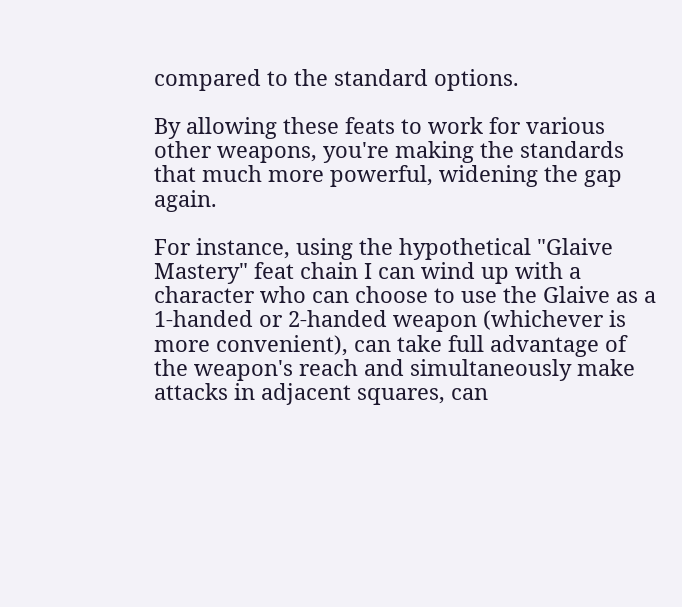compared to the standard options.

By allowing these feats to work for various other weapons, you're making the standards that much more powerful, widening the gap again.

For instance, using the hypothetical "Glaive Mastery" feat chain I can wind up with a character who can choose to use the Glaive as a 1-handed or 2-handed weapon (whichever is more convenient), can take full advantage of the weapon's reach and simultaneously make attacks in adjacent squares, can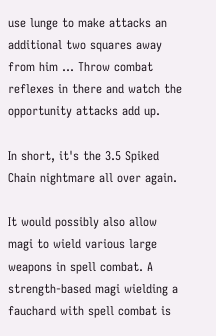use lunge to make attacks an additional two squares away from him ... Throw combat reflexes in there and watch the opportunity attacks add up.

In short, it's the 3.5 Spiked Chain nightmare all over again.

It would possibly also allow magi to wield various large weapons in spell combat. A strength-based magi wielding a fauchard with spell combat is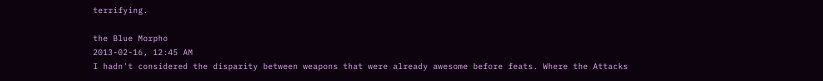terrifying.

the Blue Morpho
2013-02-16, 12:45 AM
I hadn't considered the disparity between weapons that were already awesome before feats. Where the Attacks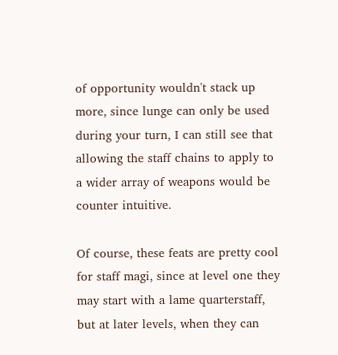of opportunity wouldn't stack up more, since lunge can only be used during your turn, I can still see that allowing the staff chains to apply to a wider array of weapons would be counter intuitive.

Of course, these feats are pretty cool for staff magi, since at level one they may start with a lame quarterstaff, but at later levels, when they can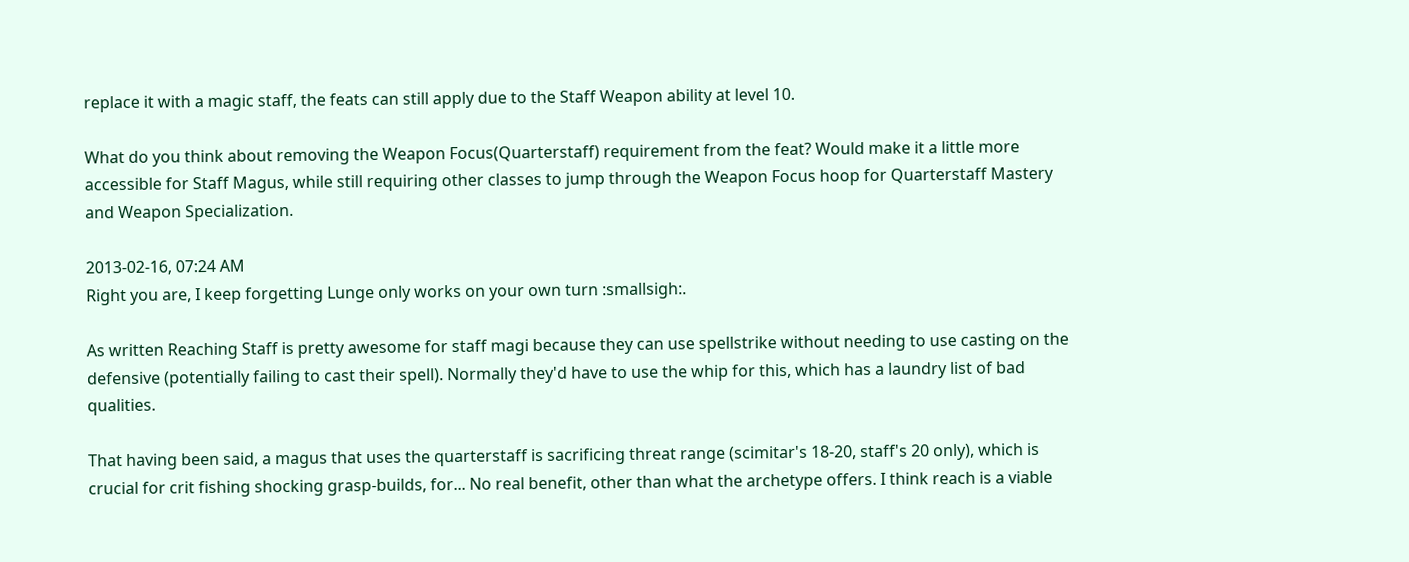replace it with a magic staff, the feats can still apply due to the Staff Weapon ability at level 10.

What do you think about removing the Weapon Focus(Quarterstaff) requirement from the feat? Would make it a little more accessible for Staff Magus, while still requiring other classes to jump through the Weapon Focus hoop for Quarterstaff Mastery and Weapon Specialization.

2013-02-16, 07:24 AM
Right you are, I keep forgetting Lunge only works on your own turn :smallsigh:.

As written Reaching Staff is pretty awesome for staff magi because they can use spellstrike without needing to use casting on the defensive (potentially failing to cast their spell). Normally they'd have to use the whip for this, which has a laundry list of bad qualities.

That having been said, a magus that uses the quarterstaff is sacrificing threat range (scimitar's 18-20, staff's 20 only), which is crucial for crit fishing shocking grasp-builds, for... No real benefit, other than what the archetype offers. I think reach is a viable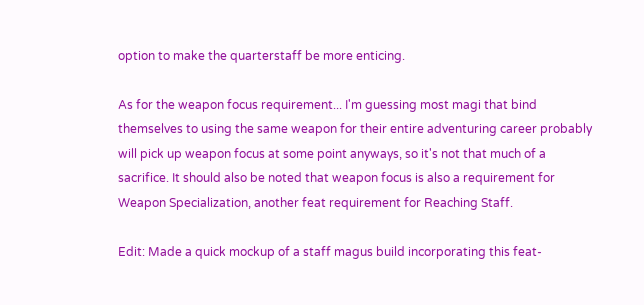option to make the quarterstaff be more enticing.

As for the weapon focus requirement... I'm guessing most magi that bind themselves to using the same weapon for their entire adventuring career probably will pick up weapon focus at some point anyways, so it's not that much of a sacrifice. It should also be noted that weapon focus is also a requirement for Weapon Specialization, another feat requirement for Reaching Staff.

Edit: Made a quick mockup of a staff magus build incorporating this feat-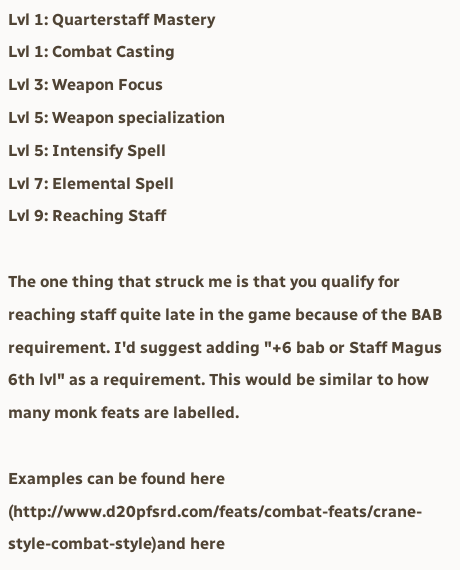Lvl 1: Quarterstaff Mastery
Lvl 1: Combat Casting
Lvl 3: Weapon Focus
Lvl 5: Weapon specialization
Lvl 5: Intensify Spell
Lvl 7: Elemental Spell
Lvl 9: Reaching Staff

The one thing that struck me is that you qualify for reaching staff quite late in the game because of the BAB requirement. I'd suggest adding "+6 bab or Staff Magus 6th lvl" as a requirement. This would be similar to how many monk feats are labelled.

Examples can be found here (http://www.d20pfsrd.com/feats/combat-feats/crane-style-combat-style)and here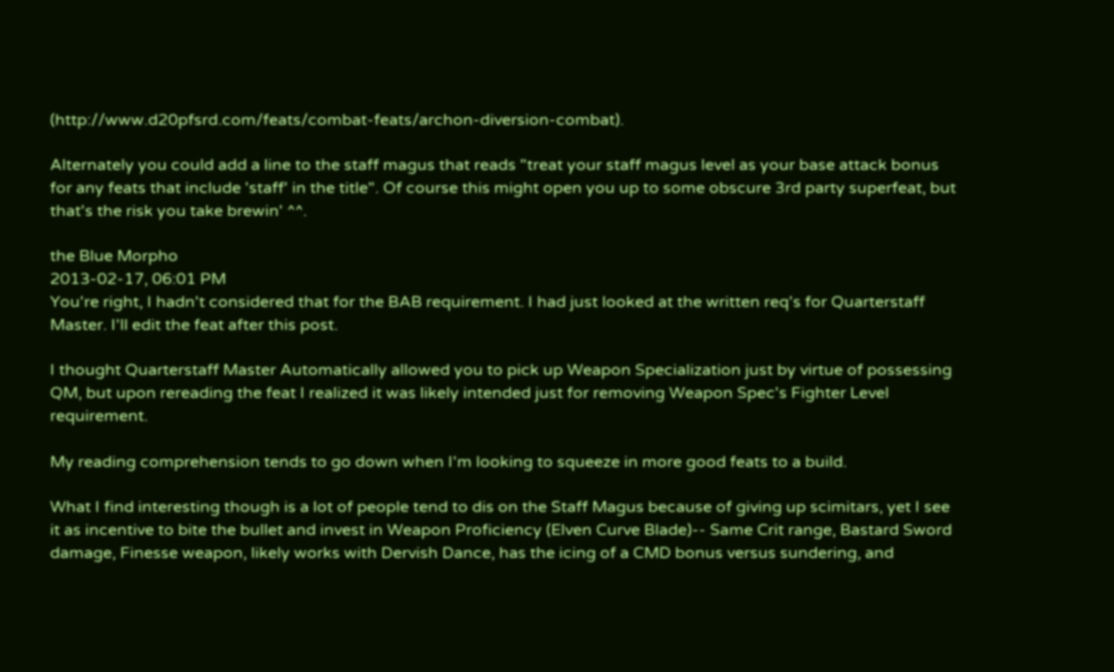(http://www.d20pfsrd.com/feats/combat-feats/archon-diversion-combat).

Alternately you could add a line to the staff magus that reads "treat your staff magus level as your base attack bonus for any feats that include 'staff' in the title". Of course this might open you up to some obscure 3rd party superfeat, but that's the risk you take brewin' ^^.

the Blue Morpho
2013-02-17, 06:01 PM
You're right, I hadn't considered that for the BAB requirement. I had just looked at the written req's for Quarterstaff Master. I'll edit the feat after this post.

I thought Quarterstaff Master Automatically allowed you to pick up Weapon Specialization just by virtue of possessing QM, but upon rereading the feat I realized it was likely intended just for removing Weapon Spec's Fighter Level requirement.

My reading comprehension tends to go down when I'm looking to squeeze in more good feats to a build.

What I find interesting though is a lot of people tend to dis on the Staff Magus because of giving up scimitars, yet I see it as incentive to bite the bullet and invest in Weapon Proficiency (Elven Curve Blade)-- Same Crit range, Bastard Sword damage, Finesse weapon, likely works with Dervish Dance, has the icing of a CMD bonus versus sundering, and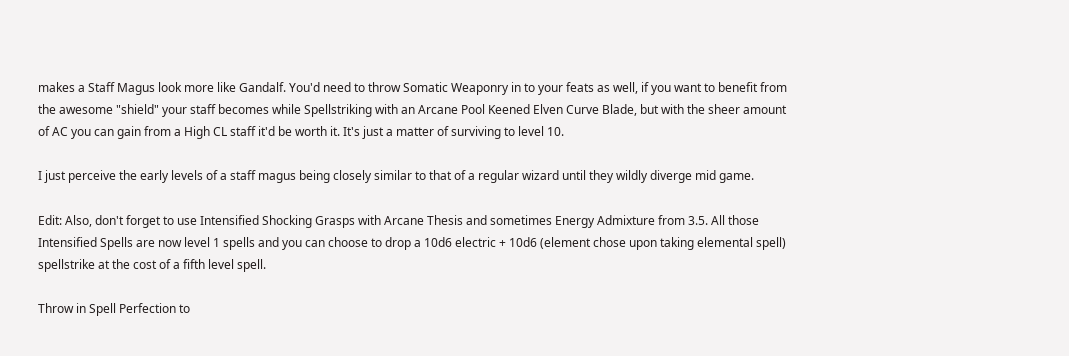makes a Staff Magus look more like Gandalf. You'd need to throw Somatic Weaponry in to your feats as well, if you want to benefit from the awesome "shield" your staff becomes while Spellstriking with an Arcane Pool Keened Elven Curve Blade, but with the sheer amount of AC you can gain from a High CL staff it'd be worth it. It's just a matter of surviving to level 10.

I just perceive the early levels of a staff magus being closely similar to that of a regular wizard until they wildly diverge mid game.

Edit: Also, don't forget to use Intensified Shocking Grasps with Arcane Thesis and sometimes Energy Admixture from 3.5. All those Intensified Spells are now level 1 spells and you can choose to drop a 10d6 electric + 10d6 (element chose upon taking elemental spell) spellstrike at the cost of a fifth level spell.

Throw in Spell Perfection to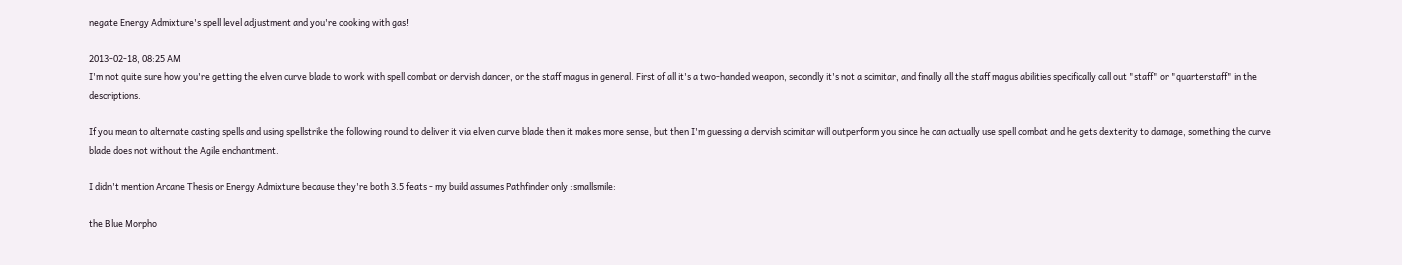negate Energy Admixture's spell level adjustment and you're cooking with gas!

2013-02-18, 08:25 AM
I'm not quite sure how you're getting the elven curve blade to work with spell combat or dervish dancer, or the staff magus in general. First of all it's a two-handed weapon, secondly it's not a scimitar, and finally all the staff magus abilities specifically call out "staff" or "quarterstaff" in the descriptions.

If you mean to alternate casting spells and using spellstrike the following round to deliver it via elven curve blade then it makes more sense, but then I'm guessing a dervish scimitar will outperform you since he can actually use spell combat and he gets dexterity to damage, something the curve blade does not without the Agile enchantment.

I didn't mention Arcane Thesis or Energy Admixture because they're both 3.5 feats - my build assumes Pathfinder only :smallsmile:

the Blue Morpho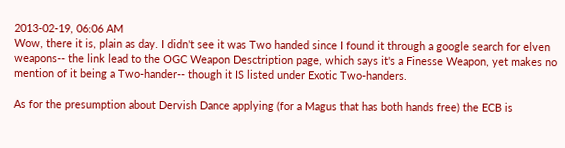2013-02-19, 06:06 AM
Wow, there it is, plain as day. I didn't see it was Two handed since I found it through a google search for elven weapons-- the link lead to the OGC Weapon Desctription page, which says it's a Finesse Weapon, yet makes no mention of it being a Two-hander-- though it IS listed under Exotic Two-handers.

As for the presumption about Dervish Dance applying (for a Magus that has both hands free) the ECB is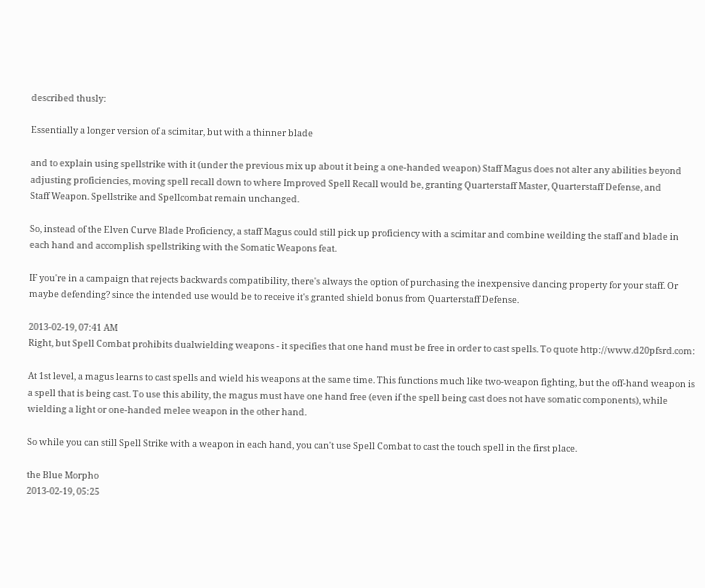described thusly:

Essentially a longer version of a scimitar, but with a thinner blade

and to explain using spellstrike with it (under the previous mix up about it being a one-handed weapon) Staff Magus does not alter any abilities beyond adjusting proficiencies, moving spell recall down to where Improved Spell Recall would be, granting Quarterstaff Master, Quarterstaff Defense, and
Staff Weapon. Spellstrike and Spellcombat remain unchanged.

So, instead of the Elven Curve Blade Proficiency, a staff Magus could still pick up proficiency with a scimitar and combine weilding the staff and blade in each hand and accomplish spellstriking with the Somatic Weapons feat.

IF you're in a campaign that rejects backwards compatibility, there's always the option of purchasing the inexpensive dancing property for your staff. Or maybe defending? since the intended use would be to receive it's granted shield bonus from Quarterstaff Defense.

2013-02-19, 07:41 AM
Right, but Spell Combat prohibits dualwielding weapons - it specifies that one hand must be free in order to cast spells. To quote http://www.d20pfsrd.com:

At 1st level, a magus learns to cast spells and wield his weapons at the same time. This functions much like two-weapon fighting, but the off-hand weapon is a spell that is being cast. To use this ability, the magus must have one hand free (even if the spell being cast does not have somatic components), while wielding a light or one-handed melee weapon in the other hand.

So while you can still Spell Strike with a weapon in each hand, you can't use Spell Combat to cast the touch spell in the first place.

the Blue Morpho
2013-02-19, 05:25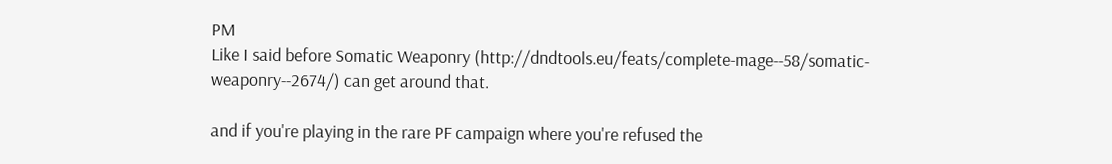PM
Like I said before Somatic Weaponry (http://dndtools.eu/feats/complete-mage--58/somatic-weaponry--2674/) can get around that.

and if you're playing in the rare PF campaign where you're refused the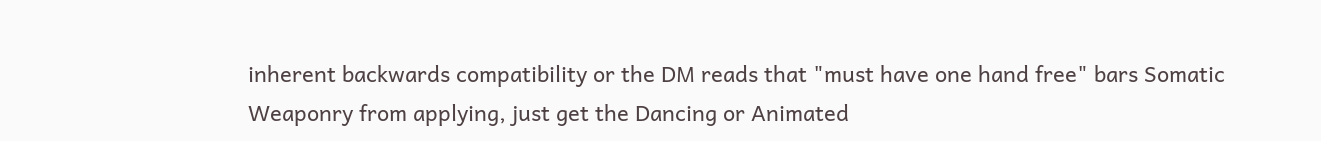inherent backwards compatibility or the DM reads that "must have one hand free" bars Somatic Weaponry from applying, just get the Dancing or Animated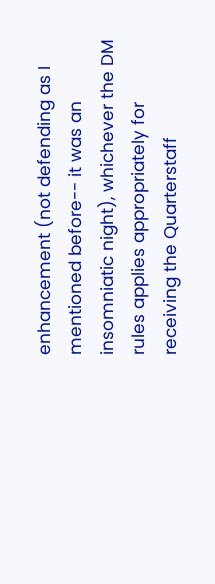enhancement (not defending as I mentioned before-- it was an insomniatic night), whichever the DM rules applies appropriately for receiving the Quarterstaff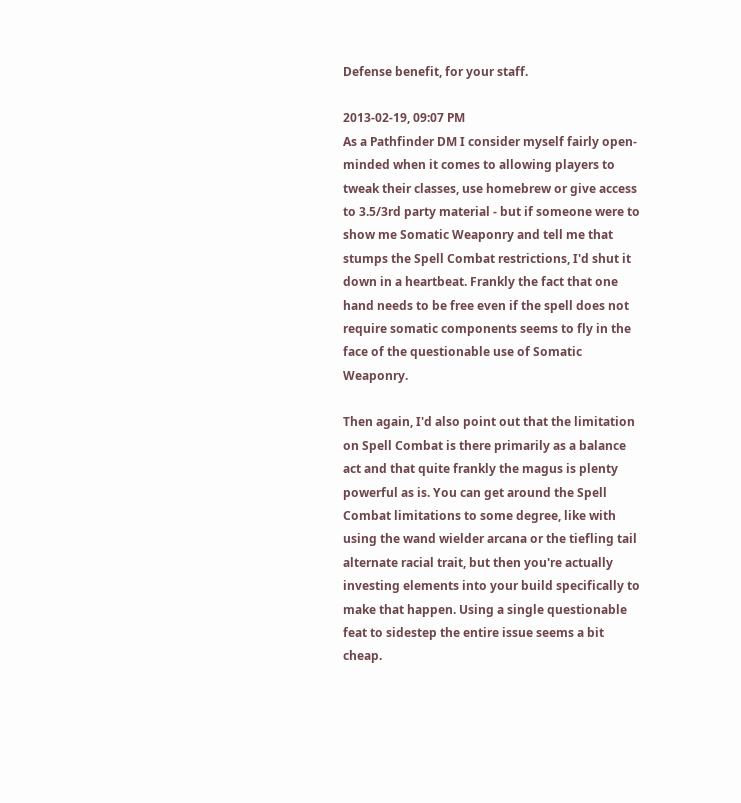Defense benefit, for your staff.

2013-02-19, 09:07 PM
As a Pathfinder DM I consider myself fairly open-minded when it comes to allowing players to tweak their classes, use homebrew or give access to 3.5/3rd party material - but if someone were to show me Somatic Weaponry and tell me that stumps the Spell Combat restrictions, I'd shut it down in a heartbeat. Frankly the fact that one hand needs to be free even if the spell does not require somatic components seems to fly in the face of the questionable use of Somatic Weaponry.

Then again, I'd also point out that the limitation on Spell Combat is there primarily as a balance act and that quite frankly the magus is plenty powerful as is. You can get around the Spell Combat limitations to some degree, like with using the wand wielder arcana or the tiefling tail alternate racial trait, but then you're actually investing elements into your build specifically to make that happen. Using a single questionable feat to sidestep the entire issue seems a bit cheap.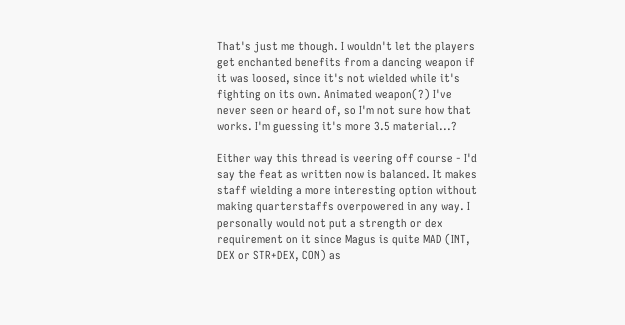That's just me though. I wouldn't let the players get enchanted benefits from a dancing weapon if it was loosed, since it's not wielded while it's fighting on its own. Animated weapon(?) I've never seen or heard of, so I'm not sure how that works. I'm guessing it's more 3.5 material...?

Either way this thread is veering off course - I'd say the feat as written now is balanced. It makes staff wielding a more interesting option without making quarterstaffs overpowered in any way. I personally would not put a strength or dex requirement on it since Magus is quite MAD (INT, DEX or STR+DEX, CON) as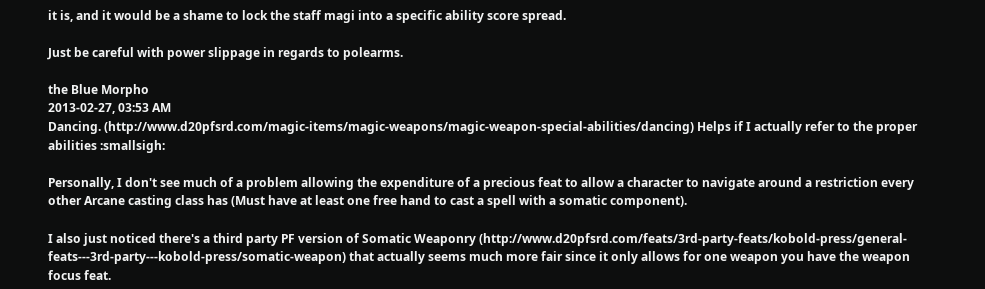it is, and it would be a shame to lock the staff magi into a specific ability score spread.

Just be careful with power slippage in regards to polearms.

the Blue Morpho
2013-02-27, 03:53 AM
Dancing. (http://www.d20pfsrd.com/magic-items/magic-weapons/magic-weapon-special-abilities/dancing) Helps if I actually refer to the proper abilities :smallsigh:

Personally, I don't see much of a problem allowing the expenditure of a precious feat to allow a character to navigate around a restriction every other Arcane casting class has (Must have at least one free hand to cast a spell with a somatic component).

I also just noticed there's a third party PF version of Somatic Weaponry (http://www.d20pfsrd.com/feats/3rd-party-feats/kobold-press/general-feats---3rd-party---kobold-press/somatic-weapon) that actually seems much more fair since it only allows for one weapon you have the weapon focus feat.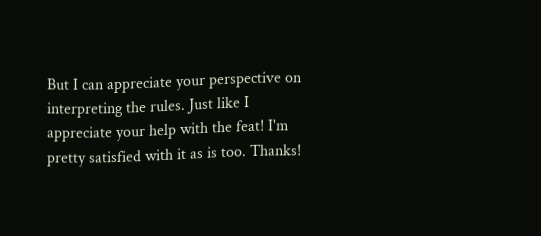But I can appreciate your perspective on interpreting the rules. Just like I appreciate your help with the feat! I'm pretty satisfied with it as is too. Thanks!